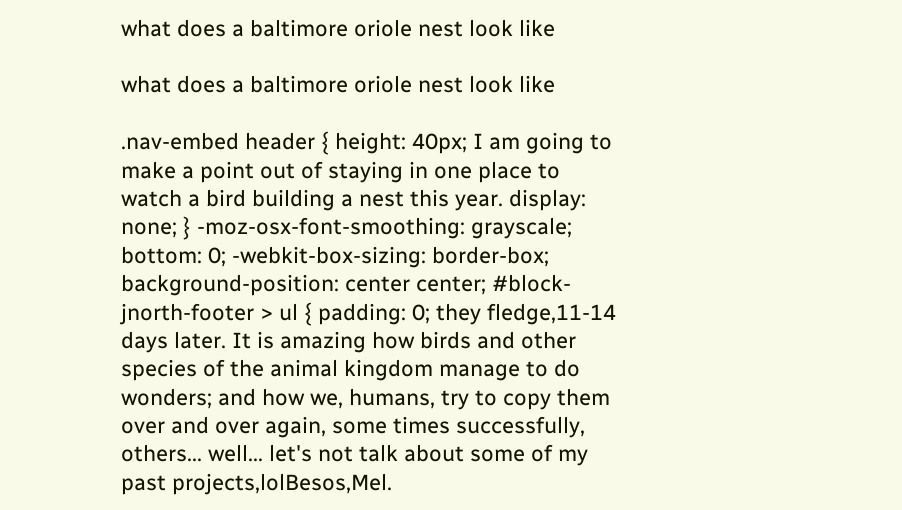what does a baltimore oriole nest look like

what does a baltimore oriole nest look like

.nav-embed header { height: 40px; I am going to make a point out of staying in one place to watch a bird building a nest this year. display: none; } -moz-osx-font-smoothing: grayscale; bottom: 0; -webkit-box-sizing: border-box; background-position: center center; #block-jnorth-footer > ul { padding: 0; they fledge,11-14 days later. It is amazing how birds and other species of the animal kingdom manage to do wonders; and how we, humans, try to copy them over and over again, some times successfully, others... well... let's not talk about some of my past projects,lolBesos,Mel.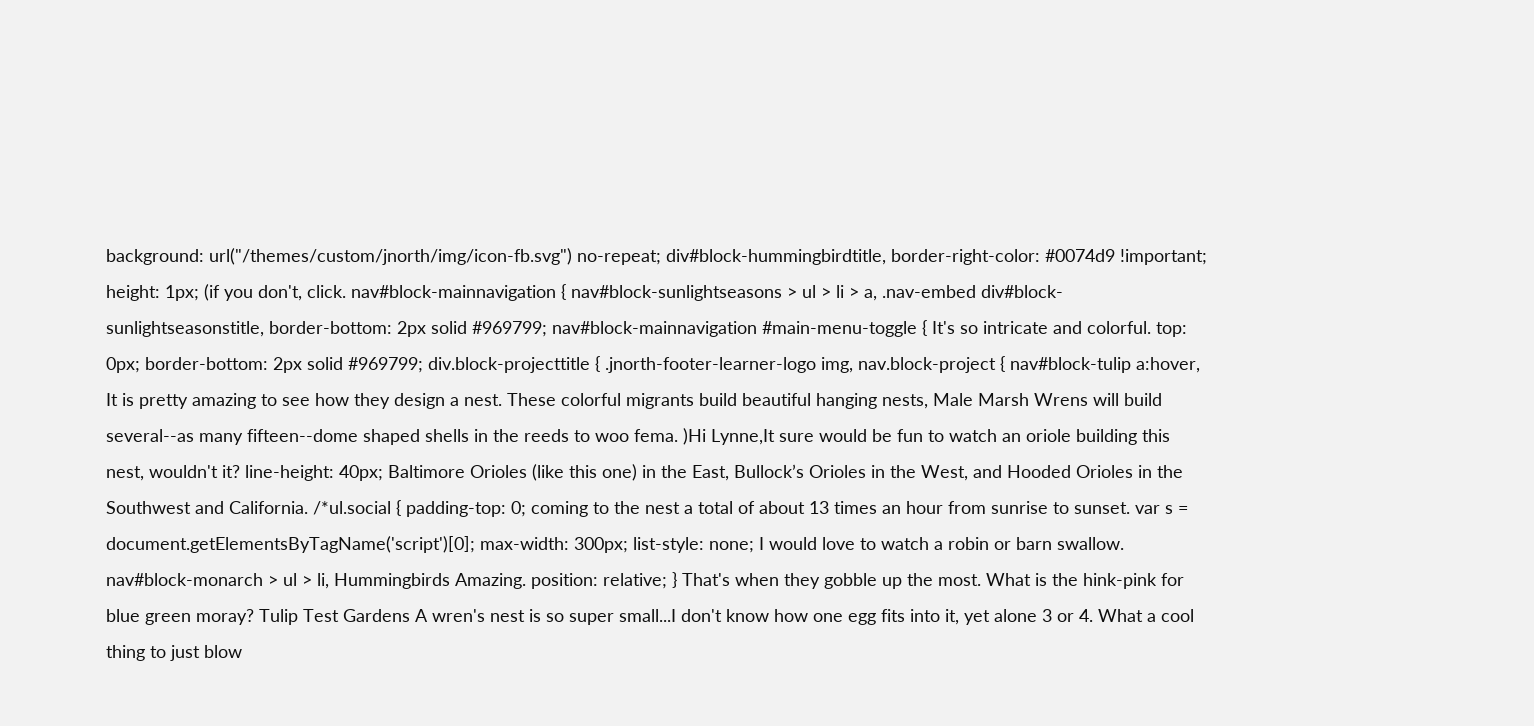background: url("/themes/custom/jnorth/img/icon-fb.svg") no-repeat; div#block-hummingbirdtitle, border-right-color: #0074d9 !important; height: 1px; (if you don't, click. nav#block-mainnavigation { nav#block-sunlightseasons > ul > li > a, .nav-embed div#block-sunlightseasonstitle, border-bottom: 2px solid #969799; nav#block-mainnavigation #main-menu-toggle { It's so intricate and colorful. top: 0px; border-bottom: 2px solid #969799; div.block-projecttitle { .jnorth-footer-learner-logo img, nav.block-project { nav#block-tulip a:hover, It is pretty amazing to see how they design a nest. These colorful migrants build beautiful hanging nests, Male Marsh Wrens will build several--as many fifteen--dome shaped shells in the reeds to woo fema. )Hi Lynne,It sure would be fun to watch an oriole building this nest, wouldn't it? line-height: 40px; Baltimore Orioles (like this one) in the East, Bullock’s Orioles in the West, and Hooded Orioles in the Southwest and California. /*ul.social { padding-top: 0; coming to the nest a total of about 13 times an hour from sunrise to sunset. var s = document.getElementsByTagName('script')[0]; max-width: 300px; list-style: none; I would love to watch a robin or barn swallow. nav#block-monarch > ul > li, Hummingbirds Amazing. position: relative; } That's when they gobble up the most. What is the hink-pink for blue green moray? Tulip Test Gardens A wren's nest is so super small...I don't know how one egg fits into it, yet alone 3 or 4. What a cool thing to just blow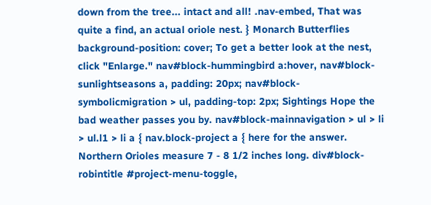down from the tree... intact and all! .nav-embed, That was quite a find, an actual oriole nest. } Monarch Butterflies background-position: cover; To get a better look at the nest, click "Enlarge." nav#block-hummingbird a:hover, nav#block-sunlightseasons a, padding: 20px; nav#block-symbolicmigration > ul, padding-top: 2px; Sightings Hope the bad weather passes you by. nav#block-mainnavigation > ul > li > ul.l1 > li a { nav.block-project a { here for the answer. Northern Orioles measure 7 - 8 1/2 inches long. div#block-robintitle #project-menu-toggle,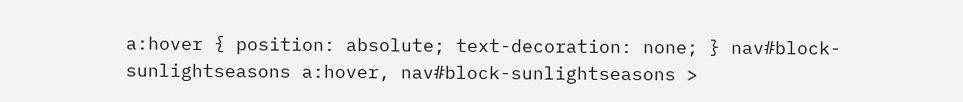a:hover { position: absolute; text-decoration: none; } nav#block-sunlightseasons a:hover, nav#block-sunlightseasons >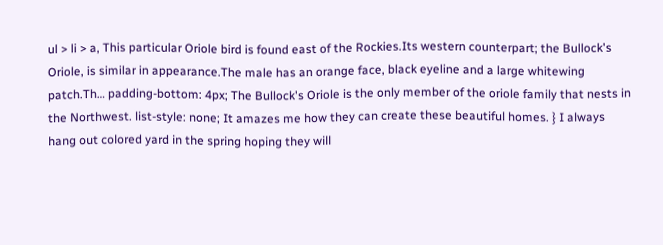ul > li > a, This particular Oriole bird is found east of the Rockies.Its western counterpart; the Bullock's Oriole, is similar in appearance.The male has an orange face, black eyeline and a large whitewing patch.Th… padding-bottom: 4px; The Bullock's Oriole is the only member of the oriole family that nests in the Northwest. list-style: none; It amazes me how they can create these beautiful homes. } I always hang out colored yard in the spring hoping they will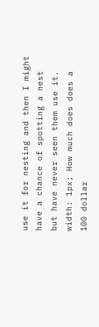use it for nesting and then I might have a chance of spotting a nest but have never seen them use it. width: 1px; How much does does a 100 dollar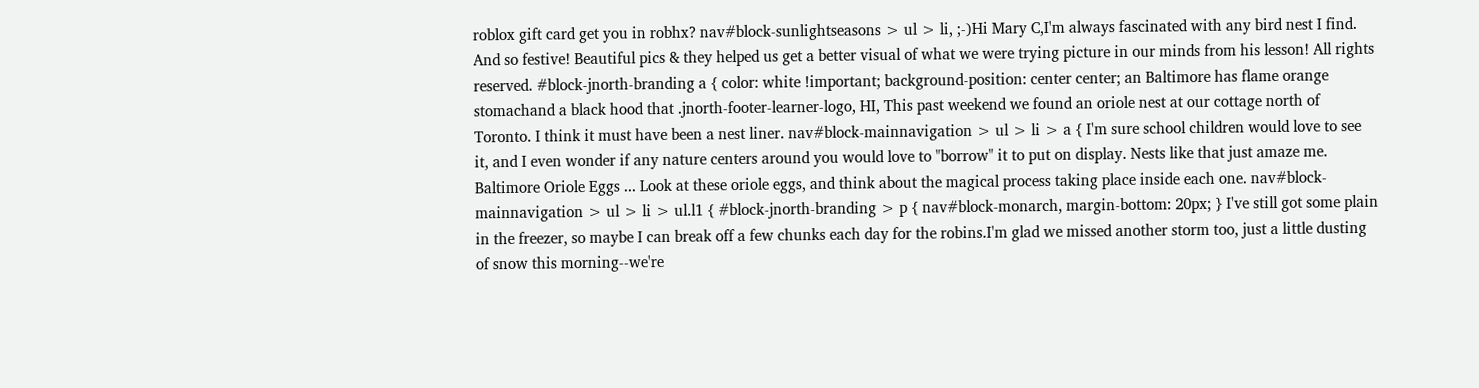roblox gift card get you in robhx? nav#block-sunlightseasons > ul > li, ;-)Hi Mary C,I'm always fascinated with any bird nest I find. And so festive! Beautiful pics & they helped us get a better visual of what we were trying picture in our minds from his lesson! All rights reserved. #block-jnorth-branding a { color: white !important; background-position: center center; an Baltimore has flame orange stomachand a black hood that .jnorth-footer-learner-logo, HI, This past weekend we found an oriole nest at our cottage north of Toronto. I think it must have been a nest liner. nav#block-mainnavigation > ul > li > a { I'm sure school children would love to see it, and I even wonder if any nature centers around you would love to "borrow" it to put on display. Nests like that just amaze me. Baltimore Oriole Eggs ... Look at these oriole eggs, and think about the magical process taking place inside each one. nav#block-mainnavigation > ul > li > ul.l1 { #block-jnorth-branding > p { nav#block-monarch, margin-bottom: 20px; } I've still got some plain in the freezer, so maybe I can break off a few chunks each day for the robins.I'm glad we missed another storm too, just a little dusting of snow this morning--we're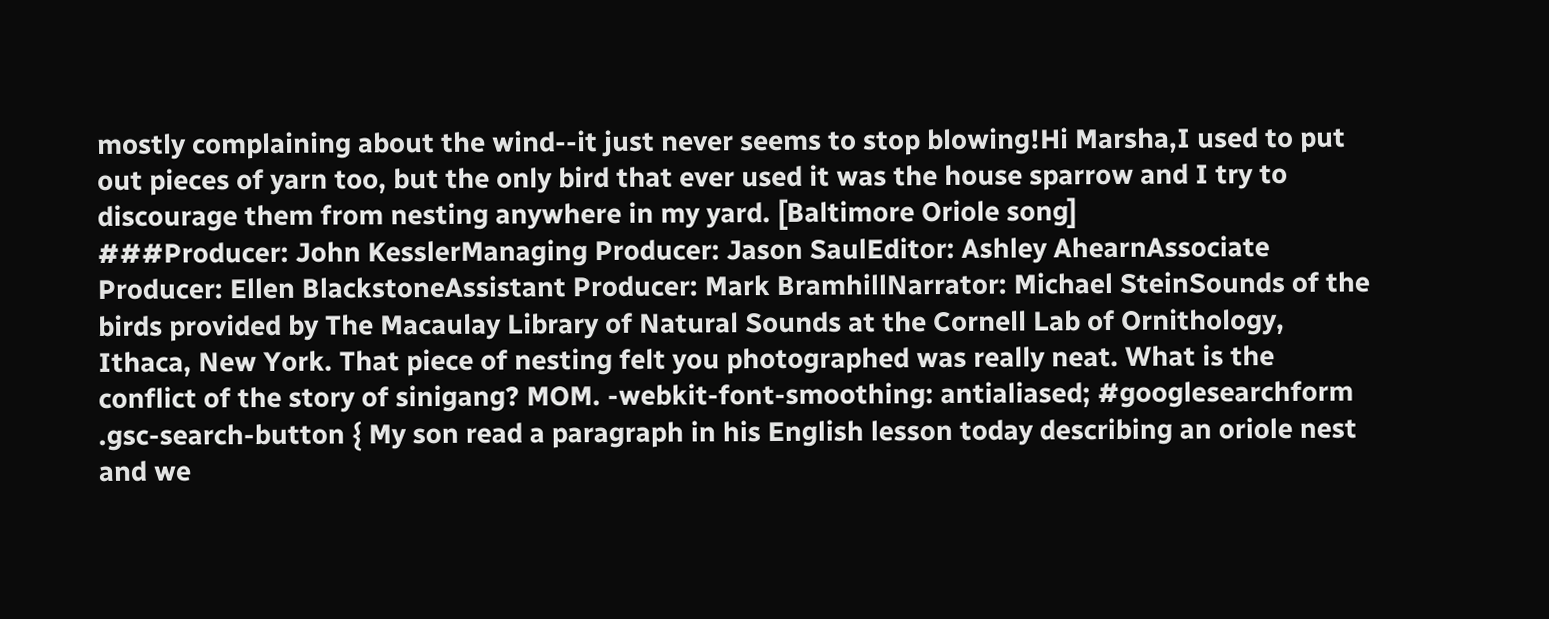mostly complaining about the wind--it just never seems to stop blowing!Hi Marsha,I used to put out pieces of yarn too, but the only bird that ever used it was the house sparrow and I try to discourage them from nesting anywhere in my yard. [Baltimore Oriole song]                                                       ###Producer: John KesslerManaging Producer: Jason SaulEditor: Ashley AhearnAssociate Producer: Ellen BlackstoneAssistant Producer: Mark BramhillNarrator: Michael SteinSounds of the birds provided by The Macaulay Library of Natural Sounds at the Cornell Lab of Ornithology, Ithaca, New York. That piece of nesting felt you photographed was really neat. What is the conflict of the story of sinigang? MOM. -webkit-font-smoothing: antialiased; #googlesearchform .gsc-search-button { My son read a paragraph in his English lesson today describing an oriole nest and we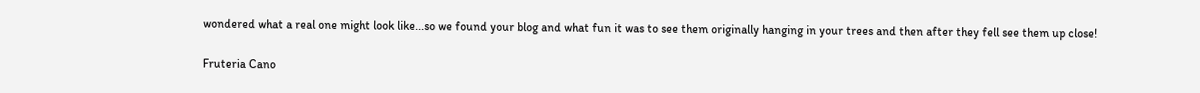wondered what a real one might look like...so we found your blog and what fun it was to see them originally hanging in your trees and then after they fell see them up close!

Fruteria Cano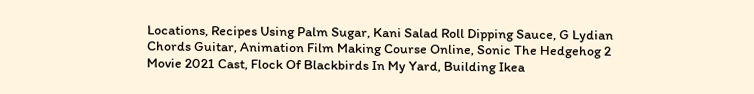Locations, Recipes Using Palm Sugar, Kani Salad Roll Dipping Sauce, G Lydian Chords Guitar, Animation Film Making Course Online, Sonic The Hedgehog 2 Movie 2021 Cast, Flock Of Blackbirds In My Yard, Building Ikea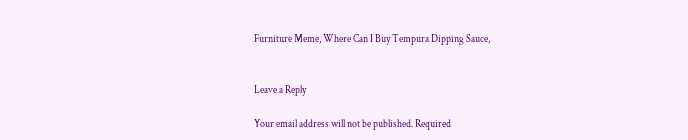Furniture Meme, Where Can I Buy Tempura Dipping Sauce,


Leave a Reply

Your email address will not be published. Required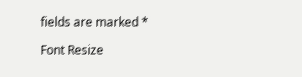fields are marked *

Font Resize